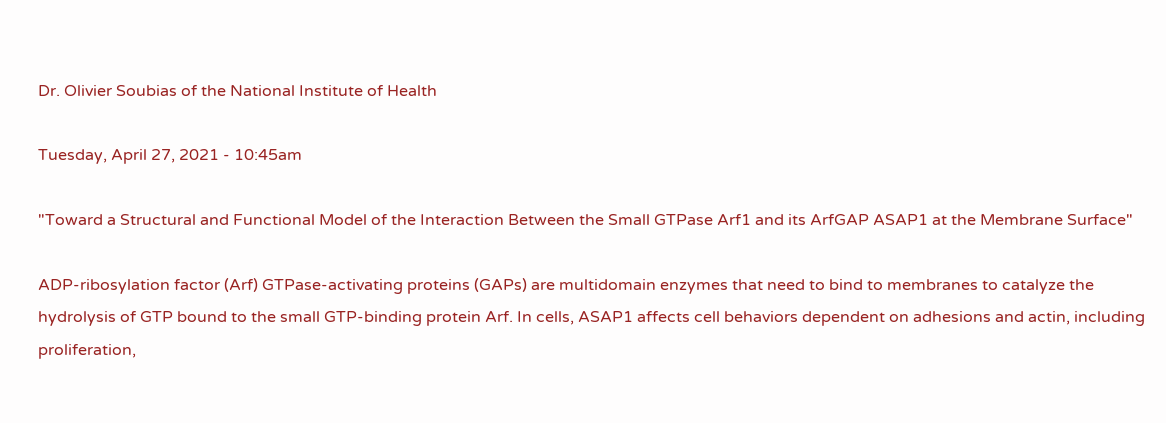Dr. Olivier Soubias of the National Institute of Health

Tuesday, April 27, 2021 - 10:45am

"Toward a Structural and Functional Model of the Interaction Between the Small GTPase Arf1 and its ArfGAP ASAP1 at the Membrane Surface"

ADP-ribosylation factor (Arf) GTPase-activating proteins (GAPs) are multidomain enzymes that need to bind to membranes to catalyze the hydrolysis of GTP bound to the small GTP-binding protein Arf. In cells, ASAP1 affects cell behaviors dependent on adhesions and actin, including proliferation,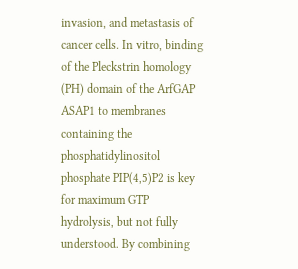invasion, and metastasis of cancer cells. In vitro, binding of the Pleckstrin homology (PH) domain of the ArfGAP ASAP1 to membranes containing the phosphatidylinositol phosphate PIP(4,5)P2 is key for maximum GTP hydrolysis, but not fully understood. By combining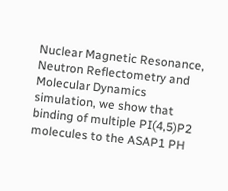Nuclear Magnetic Resonance, Neutron Reflectometry and Molecular Dynamics simulation, we show that binding of multiple PI(4,5)P2 molecules to the ASAP1 PH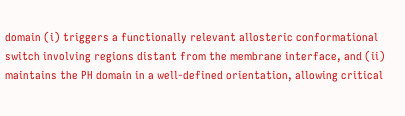domain (i) triggers a functionally relevant allosteric conformational switch involving regions distant from the membrane interface, and (ii) maintains the PH domain in a well-defined orientation, allowing critical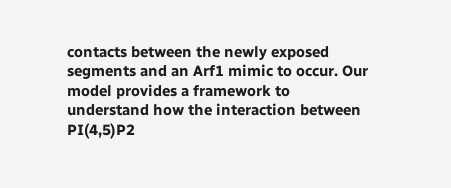contacts between the newly exposed segments and an Arf1 mimic to occur. Our model provides a framework to understand how the interaction between PI(4,5)P2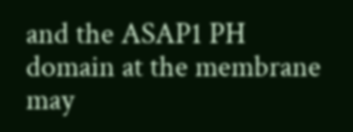and the ASAP1 PH domain at the membrane may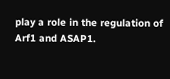play a role in the regulation of Arf1 and ASAP1.